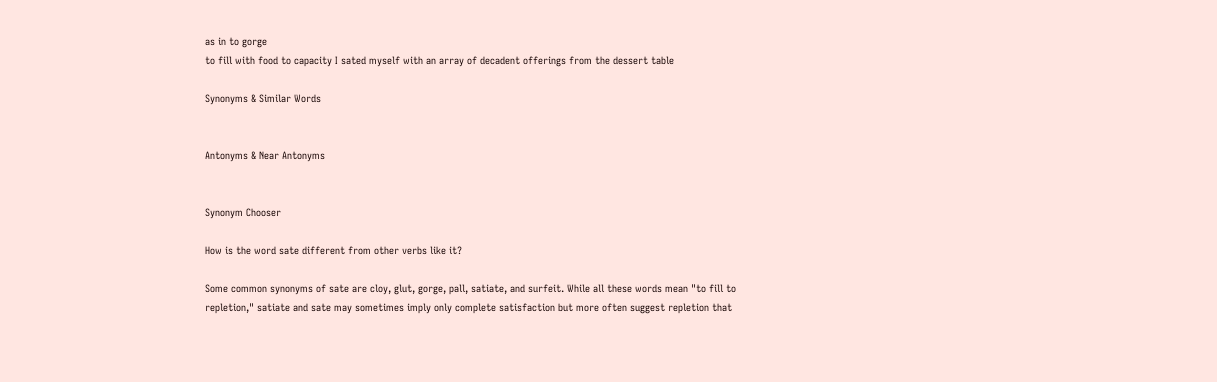as in to gorge
to fill with food to capacity I sated myself with an array of decadent offerings from the dessert table

Synonyms & Similar Words


Antonyms & Near Antonyms


Synonym Chooser

How is the word sate different from other verbs like it?

Some common synonyms of sate are cloy, glut, gorge, pall, satiate, and surfeit. While all these words mean "to fill to repletion," satiate and sate may sometimes imply only complete satisfaction but more often suggest repletion that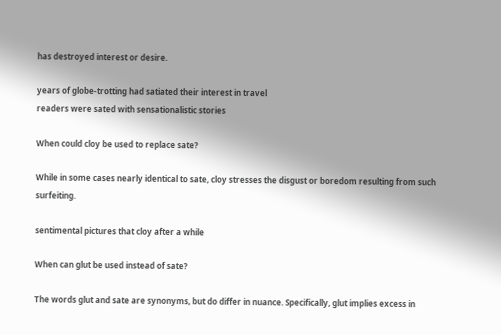has destroyed interest or desire.

years of globe-trotting had satiated their interest in travel
readers were sated with sensationalistic stories

When could cloy be used to replace sate?

While in some cases nearly identical to sate, cloy stresses the disgust or boredom resulting from such surfeiting.

sentimental pictures that cloy after a while

When can glut be used instead of sate?

The words glut and sate are synonyms, but do differ in nuance. Specifically, glut implies excess in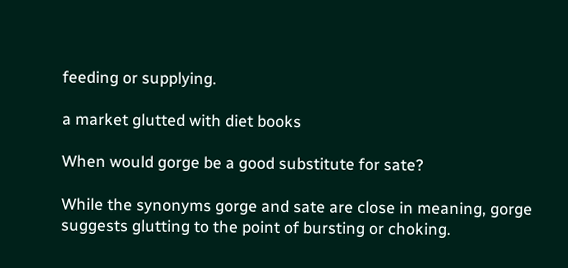feeding or supplying.

a market glutted with diet books

When would gorge be a good substitute for sate?

While the synonyms gorge and sate are close in meaning, gorge suggests glutting to the point of bursting or choking.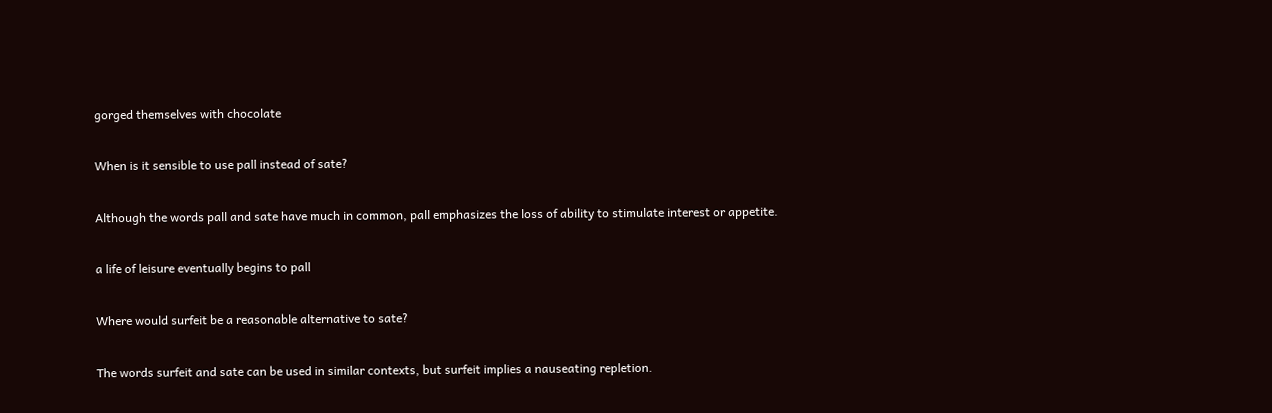gorged themselves with chocolate

When is it sensible to use pall instead of sate?

Although the words pall and sate have much in common, pall emphasizes the loss of ability to stimulate interest or appetite.

a life of leisure eventually begins to pall

Where would surfeit be a reasonable alternative to sate?

The words surfeit and sate can be used in similar contexts, but surfeit implies a nauseating repletion.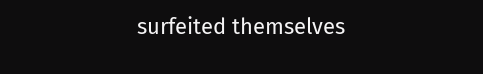surfeited themselves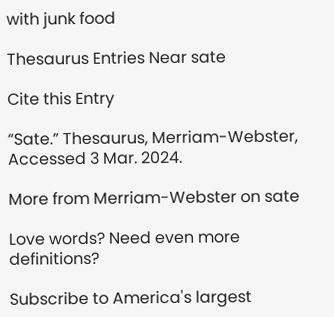with junk food

Thesaurus Entries Near sate

Cite this Entry

“Sate.” Thesaurus, Merriam-Webster, Accessed 3 Mar. 2024.

More from Merriam-Webster on sate

Love words? Need even more definitions?

Subscribe to America's largest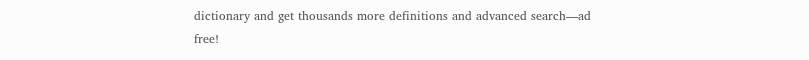dictionary and get thousands more definitions and advanced search—ad free!